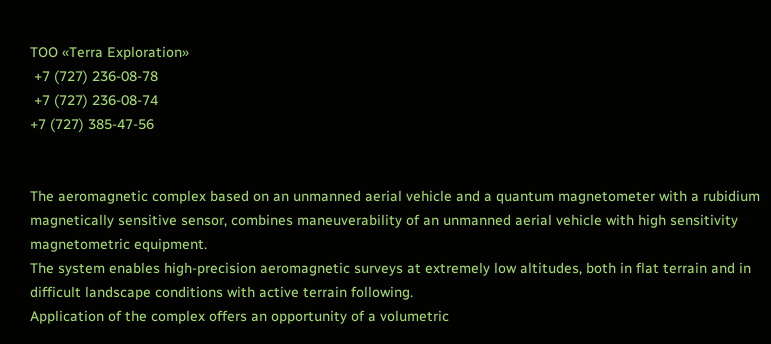TOO «Terra Exploration»
 +7 (727) 236-08-78
 +7 (727) 236-08-74
+7 (727) 385-47-56


The aeromagnetic complex based on an unmanned aerial vehicle and a quantum magnetometer with a rubidium magnetically sensitive sensor, combines maneuverability of an unmanned aerial vehicle with high sensitivity magnetometric equipment.
The system enables high-precision aeromagnetic surveys at extremely low altitudes, both in flat terrain and in difficult landscape conditions with active terrain following.
Application of the complex offers an opportunity of a volumetric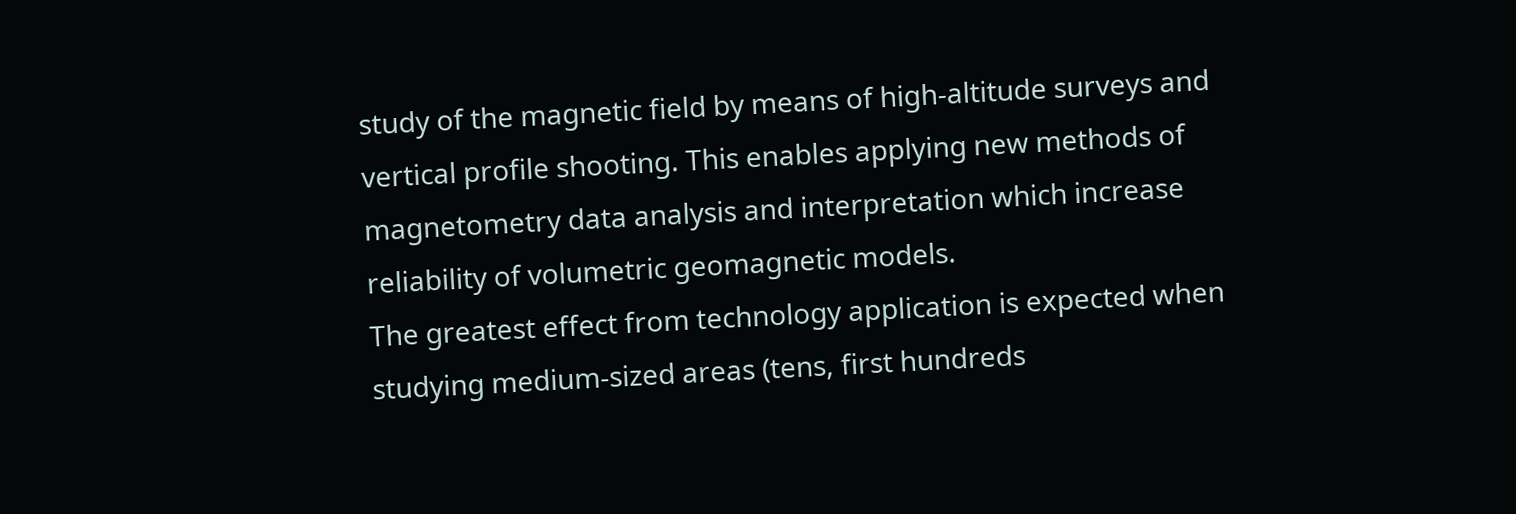study of the magnetic field by means of high-altitude surveys and vertical profile shooting. This enables applying new methods of magnetometry data analysis and interpretation which increase reliability of volumetric geomagnetic models.
The greatest effect from technology application is expected when studying medium-sized areas (tens, first hundreds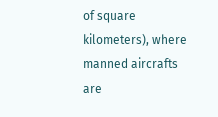of square kilometers), where manned aircrafts are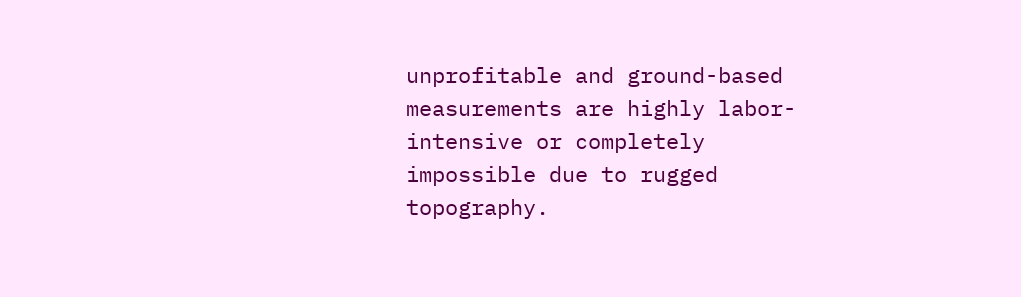unprofitable and ground-based measurements are highly labor-intensive or completely impossible due to rugged topography.